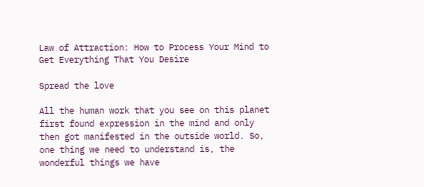Law of Attraction: How to Process Your Mind to Get Everything That You Desire

Spread the love

All the human work that you see on this planet first found expression in the mind and only then got manifested in the outside world. So, one thing we need to understand is, the wonderful things we have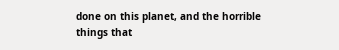done on this planet, and the horrible things that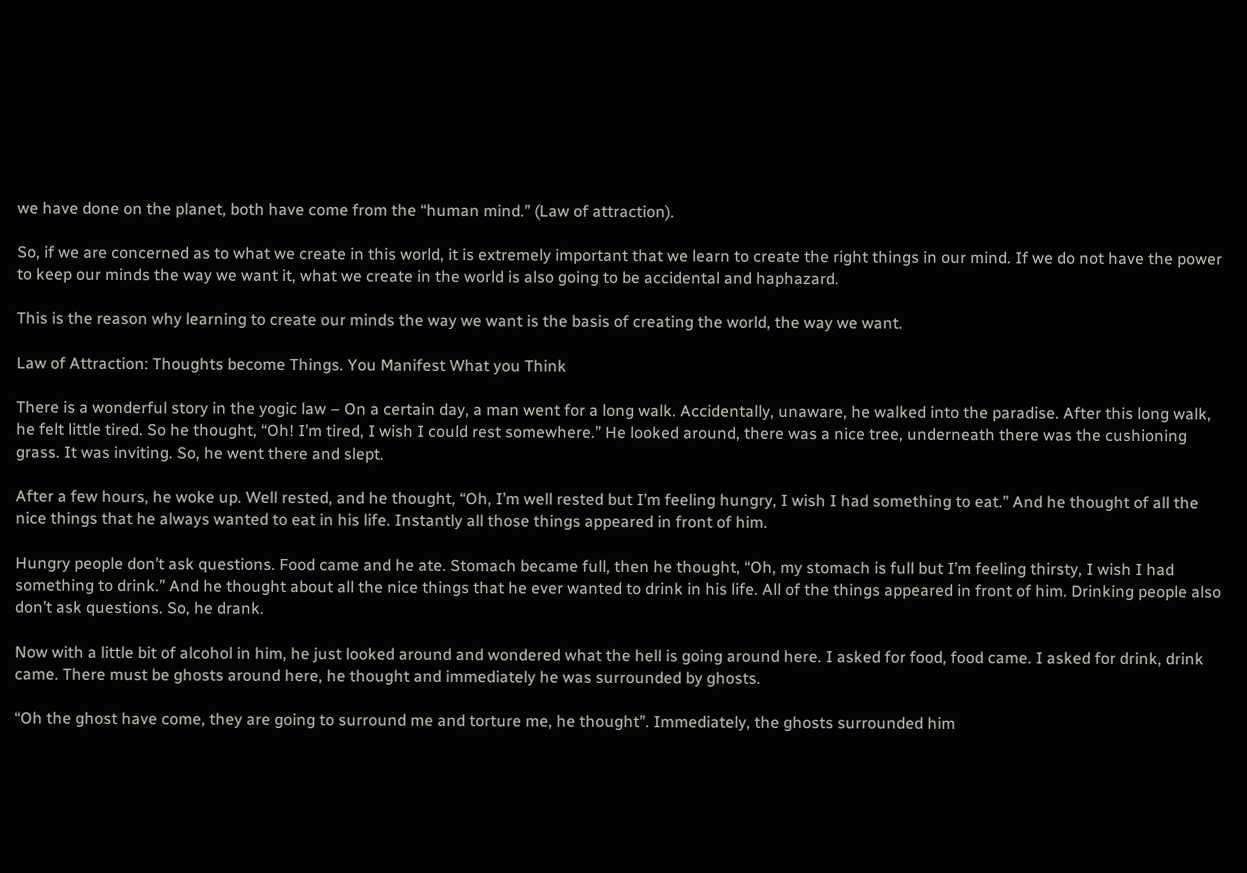we have done on the planet, both have come from the “human mind.” (Law of attraction).

So, if we are concerned as to what we create in this world, it is extremely important that we learn to create the right things in our mind. If we do not have the power to keep our minds the way we want it, what we create in the world is also going to be accidental and haphazard.

This is the reason why learning to create our minds the way we want is the basis of creating the world, the way we want.

Law of Attraction: Thoughts become Things. You Manifest What you Think

There is a wonderful story in the yogic law – On a certain day, a man went for a long walk. Accidentally, unaware, he walked into the paradise. After this long walk, he felt little tired. So he thought, “Oh! I’m tired, I wish I could rest somewhere.” He looked around, there was a nice tree, underneath there was the cushioning grass. It was inviting. So, he went there and slept.

After a few hours, he woke up. Well rested, and he thought, “Oh, I’m well rested but I’m feeling hungry, I wish I had something to eat.” And he thought of all the nice things that he always wanted to eat in his life. Instantly all those things appeared in front of him.

Hungry people don’t ask questions. Food came and he ate. Stomach became full, then he thought, “Oh, my stomach is full but I’m feeling thirsty, I wish I had something to drink.” And he thought about all the nice things that he ever wanted to drink in his life. All of the things appeared in front of him. Drinking people also don’t ask questions. So, he drank.

Now with a little bit of alcohol in him, he just looked around and wondered what the hell is going around here. I asked for food, food came. I asked for drink, drink came. There must be ghosts around here, he thought and immediately he was surrounded by ghosts.

“Oh the ghost have come, they are going to surround me and torture me, he thought”. Immediately, the ghosts surrounded him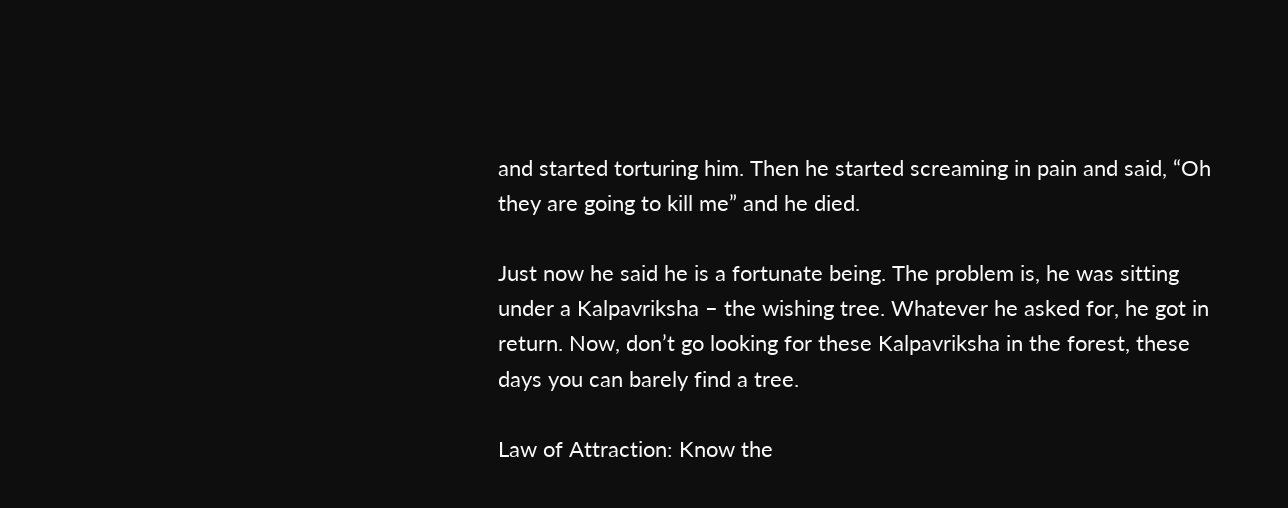and started torturing him. Then he started screaming in pain and said, “Oh they are going to kill me” and he died.

Just now he said he is a fortunate being. The problem is, he was sitting under a Kalpavriksha – the wishing tree. Whatever he asked for, he got in return. Now, don’t go looking for these Kalpavriksha in the forest, these days you can barely find a tree.

Law of Attraction: Know the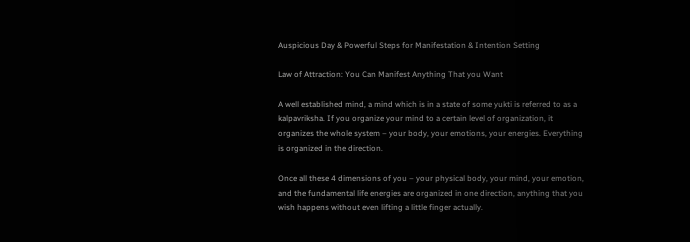Auspicious Day & Powerful Steps for Manifestation & Intention Setting

Law of Attraction: You Can Manifest Anything That you Want

A well established mind, a mind which is in a state of some yukti is referred to as a kalpavriksha. If you organize your mind to a certain level of organization, it organizes the whole system – your body, your emotions, your energies. Everything is organized in the direction.

Once all these 4 dimensions of you – your physical body, your mind, your emotion, and the fundamental life energies are organized in one direction, anything that you wish happens without even lifting a little finger actually.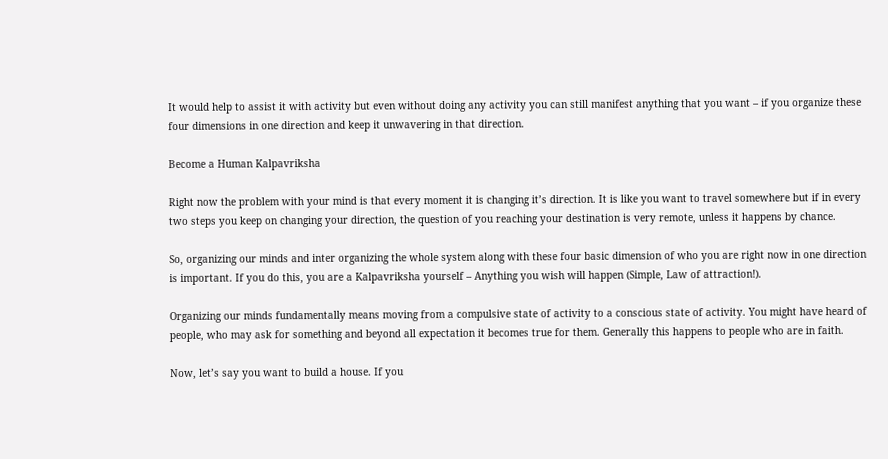It would help to assist it with activity but even without doing any activity you can still manifest anything that you want – if you organize these four dimensions in one direction and keep it unwavering in that direction.

Become a Human Kalpavriksha

Right now the problem with your mind is that every moment it is changing it’s direction. It is like you want to travel somewhere but if in every two steps you keep on changing your direction, the question of you reaching your destination is very remote, unless it happens by chance.

So, organizing our minds and inter organizing the whole system along with these four basic dimension of who you are right now in one direction is important. If you do this, you are a Kalpavriksha yourself – Anything you wish will happen (Simple, Law of attraction!).

Organizing our minds fundamentally means moving from a compulsive state of activity to a conscious state of activity. You might have heard of people, who may ask for something and beyond all expectation it becomes true for them. Generally this happens to people who are in faith.

Now, let’s say you want to build a house. If you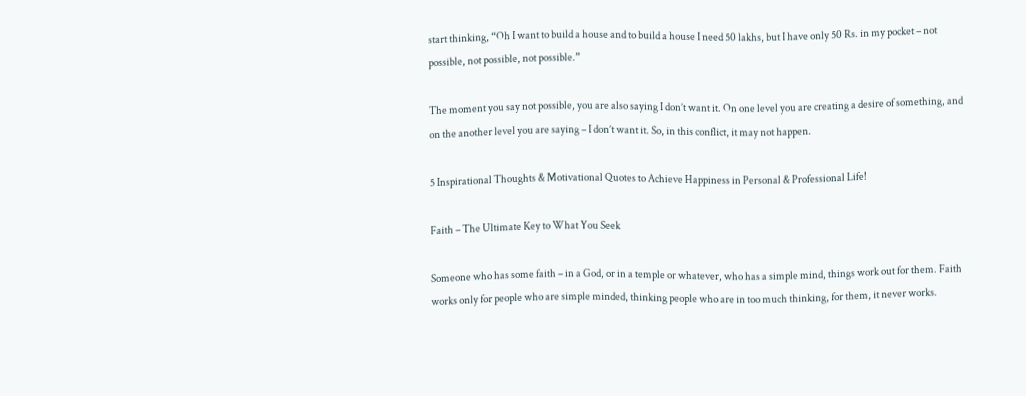start thinking, “Oh I want to build a house and to build a house I need 50 lakhs, but I have only 50 Rs. in my pocket – not possible, not possible, not possible.”

The moment you say not possible, you are also saying I don’t want it. On one level you are creating a desire of something, and on the another level you are saying – I don’t want it. So, in this conflict, it may not happen.

5 Inspirational Thoughts & Motivational Quotes to Achieve Happiness in Personal & Professional Life!

Faith – The Ultimate Key to What You Seek

Someone who has some faith – in a God, or in a temple or whatever, who has a simple mind, things work out for them. Faith works only for people who are simple minded, thinking people who are in too much thinking, for them, it never works.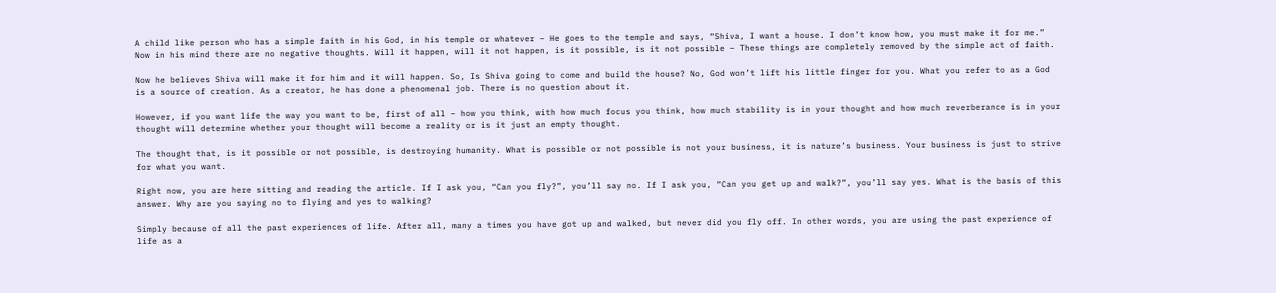A child like person who has a simple faith in his God, in his temple or whatever – He goes to the temple and says, “Shiva, I want a house. I don’t know how, you must make it for me.” Now in his mind there are no negative thoughts. Will it happen, will it not happen, is it possible, is it not possible – These things are completely removed by the simple act of faith.

Now he believes Shiva will make it for him and it will happen. So, Is Shiva going to come and build the house? No, God won’t lift his little finger for you. What you refer to as a God is a source of creation. As a creator, he has done a phenomenal job. There is no question about it.

However, if you want life the way you want to be, first of all – how you think, with how much focus you think, how much stability is in your thought and how much reverberance is in your thought will determine whether your thought will become a reality or is it just an empty thought.

The thought that, is it possible or not possible, is destroying humanity. What is possible or not possible is not your business, it is nature’s business. Your business is just to strive for what you want.

Right now, you are here sitting and reading the article. If I ask you, “Can you fly?”, you’ll say no. If I ask you, “Can you get up and walk?”, you’ll say yes. What is the basis of this answer. Why are you saying no to flying and yes to walking?

Simply because of all the past experiences of life. After all, many a times you have got up and walked, but never did you fly off. In other words, you are using the past experience of life as a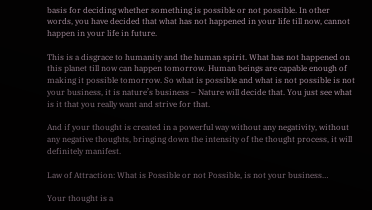basis for deciding whether something is possible or not possible. In other words, you have decided that what has not happened in your life till now, cannot happen in your life in future.

This is a disgrace to humanity and the human spirit. What has not happened on this planet till now can happen tomorrow. Human beings are capable enough of making it possible tomorrow. So what is possible and what is not possible is not your business, it is nature’s business – Nature will decide that. You just see what is it that you really want and strive for that.

And if your thought is created in a powerful way without any negativity, without any negative thoughts, bringing down the intensity of the thought process, it will definitely manifest.

Law of Attraction: What is Possible or not Possible, is not your business…

Your thought is a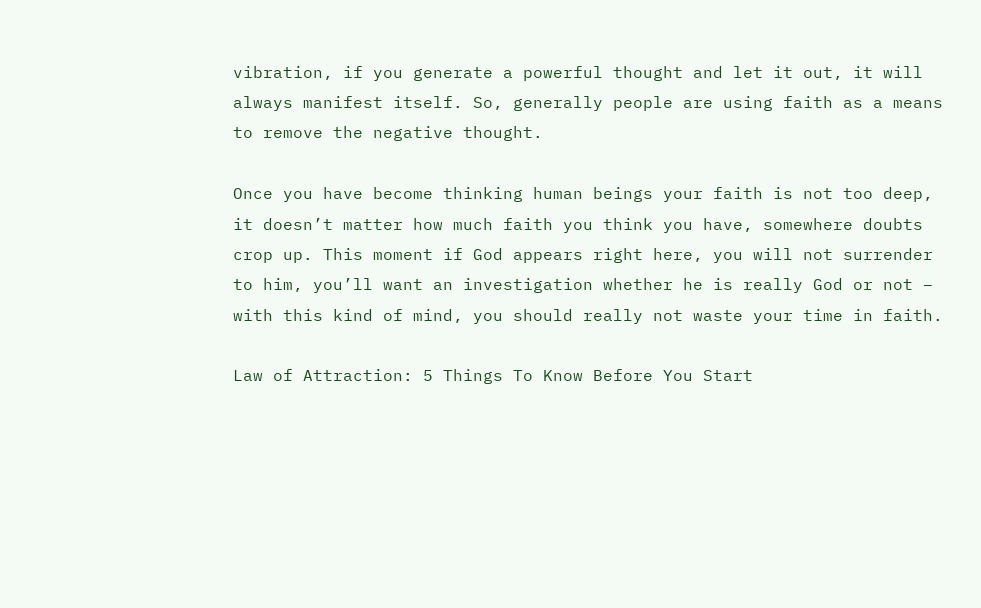vibration, if you generate a powerful thought and let it out, it will always manifest itself. So, generally people are using faith as a means to remove the negative thought.

Once you have become thinking human beings your faith is not too deep, it doesn’t matter how much faith you think you have, somewhere doubts crop up. This moment if God appears right here, you will not surrender to him, you’ll want an investigation whether he is really God or not – with this kind of mind, you should really not waste your time in faith.

Law of Attraction: 5 Things To Know Before You Start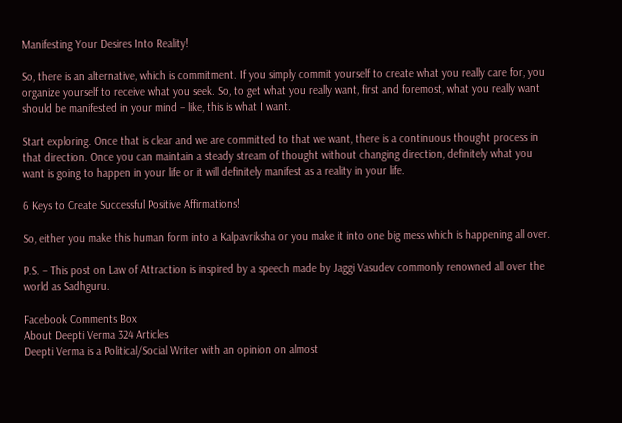Manifesting Your Desires Into Reality!

So, there is an alternative, which is commitment. If you simply commit yourself to create what you really care for, you organize yourself to receive what you seek. So, to get what you really want, first and foremost, what you really want should be manifested in your mind – like, this is what I want.

Start exploring. Once that is clear and we are committed to that we want, there is a continuous thought process in that direction. Once you can maintain a steady stream of thought without changing direction, definitely what you want is going to happen in your life or it will definitely manifest as a reality in your life.

6 Keys to Create Successful Positive Affirmations!

So, either you make this human form into a Kalpavriksha or you make it into one big mess which is happening all over.

P.S. – This post on Law of Attraction is inspired by a speech made by Jaggi Vasudev commonly renowned all over the world as Sadhguru.

Facebook Comments Box
About Deepti Verma 324 Articles
Deepti Verma is a Political/Social Writer with an opinion on almost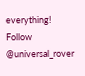everything! Follow @universal_rover